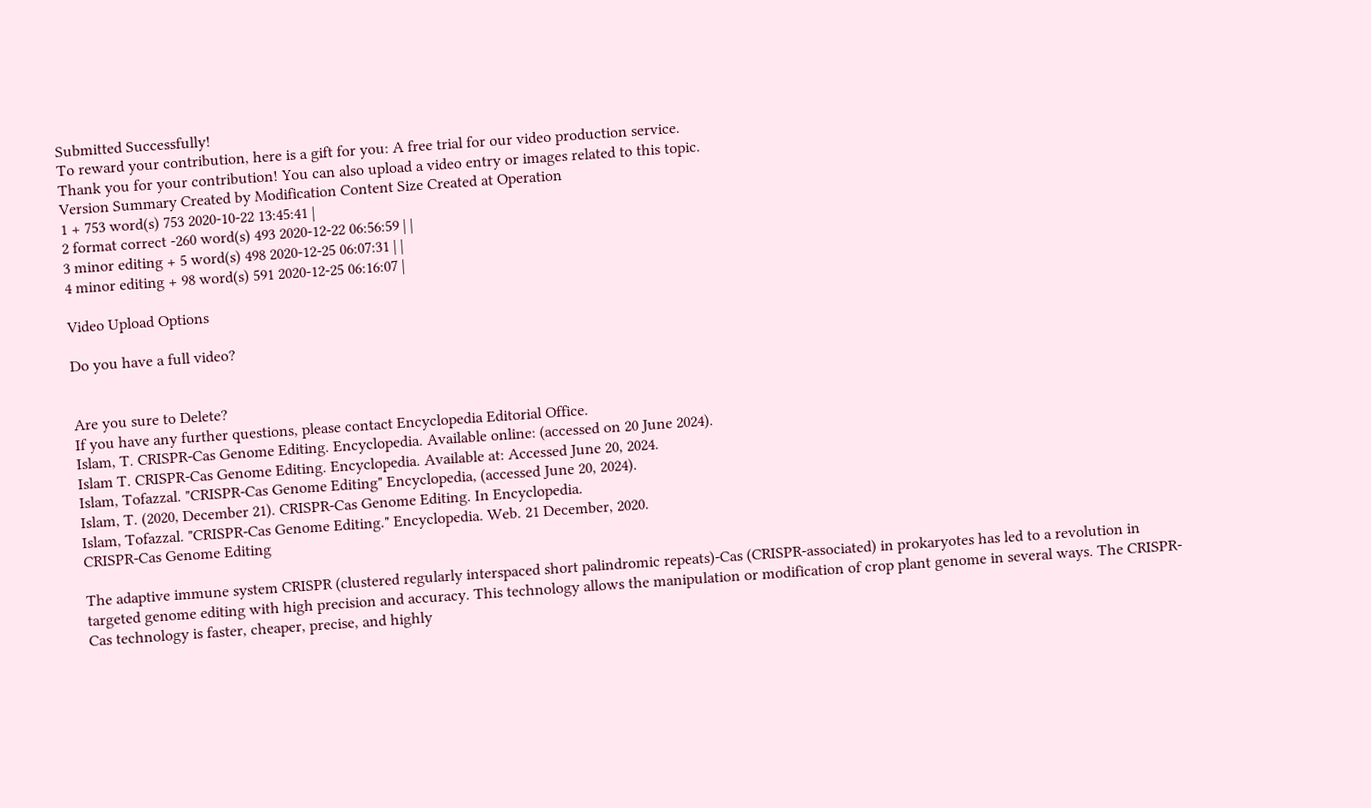Submitted Successfully!
To reward your contribution, here is a gift for you: A free trial for our video production service.
Thank you for your contribution! You can also upload a video entry or images related to this topic.
Version Summary Created by Modification Content Size Created at Operation
1 + 753 word(s) 753 2020-10-22 13:45:41 |
2 format correct -260 word(s) 493 2020-12-22 06:56:59 | |
3 minor editing + 5 word(s) 498 2020-12-25 06:07:31 | |
4 minor editing + 98 word(s) 591 2020-12-25 06:16:07 |

Video Upload Options

Do you have a full video?


Are you sure to Delete?
If you have any further questions, please contact Encyclopedia Editorial Office.
Islam, T. CRISPR-Cas Genome Editing. Encyclopedia. Available online: (accessed on 20 June 2024).
Islam T. CRISPR-Cas Genome Editing. Encyclopedia. Available at: Accessed June 20, 2024.
Islam, Tofazzal. "CRISPR-Cas Genome Editing" Encyclopedia, (accessed June 20, 2024).
Islam, T. (2020, December 21). CRISPR-Cas Genome Editing. In Encyclopedia.
Islam, Tofazzal. "CRISPR-Cas Genome Editing." Encyclopedia. Web. 21 December, 2020.
CRISPR-Cas Genome Editing

The adaptive immune system CRISPR (clustered regularly interspaced short palindromic repeats)-Cas (CRISPR-associated) in prokaryotes has led to a revolution in targeted genome editing with high precision and accuracy. This technology allows the manipulation or modification of crop plant genome in several ways. The CRISPR-Cas technology is faster, cheaper, precise, and highly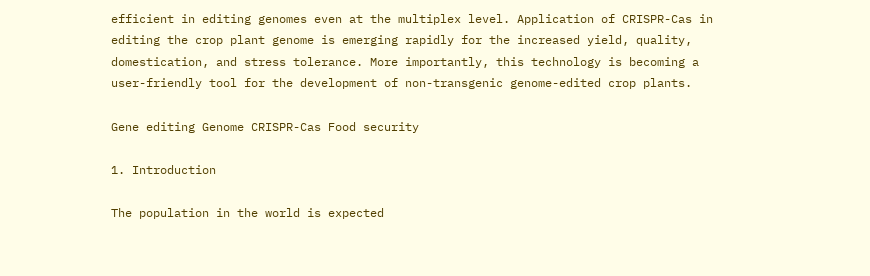efficient in editing genomes even at the multiplex level. Application of CRISPR-Cas in editing the crop plant genome is emerging rapidly for the increased yield, quality, domestication, and stress tolerance. More importantly, this technology is becoming a user-friendly tool for the development of non-transgenic genome-edited crop plants.

Gene editing Genome CRISPR-Cas Food security

1. Introduction

The population in the world is expected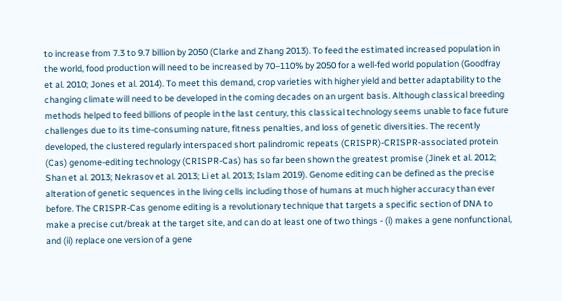to increase from 7.3 to 9.7 billion by 2050 (Clarke and Zhang 2013). To feed the estimated increased population in the world, food production will need to be increased by 70–110% by 2050 for a well-fed world population (Goodfray et al. 2010; Jones et al. 2014). To meet this demand, crop varieties with higher yield and better adaptability to the changing climate will need to be developed in the coming decades on an urgent basis. Although classical breeding methods helped to feed billions of people in the last century, this classical technology seems unable to face future challenges due to its time-consuming nature, fitness penalties, and loss of genetic diversities. The recently developed, the clustered regularly interspaced short palindromic repeats (CRISPR)-CRISPR-associated protein (Cas) genome-editing technology (CRISPR-Cas) has so far been shown the greatest promise (Jinek et al. 2012; Shan et al. 2013; Nekrasov et al. 2013; Li et al. 2013; Islam 2019). Genome editing can be defined as the precise alteration of genetic sequences in the living cells including those of humans at much higher accuracy than ever before. The CRISPR-Cas genome editing is a revolutionary technique that targets a specific section of DNA to make a precise cut/break at the target site, and can do at least one of two things - (i) makes a gene nonfunctional, and (ii) replace one version of a gene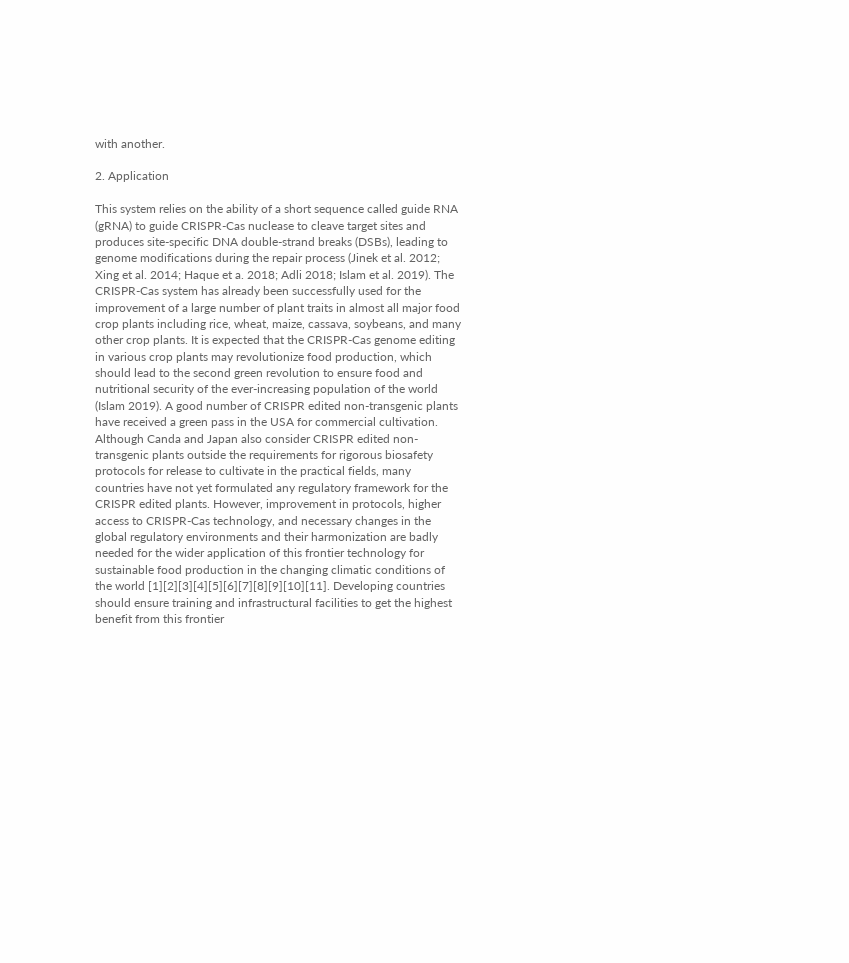with another.

2. Application

This system relies on the ability of a short sequence called guide RNA (gRNA) to guide CRISPR-Cas nuclease to cleave target sites and produces site-specific DNA double-strand breaks (DSBs), leading to genome modifications during the repair process (Jinek et al. 2012; Xing et al. 2014; Haque et a. 2018; Adli 2018; Islam et al. 2019). The CRISPR-Cas system has already been successfully used for the improvement of a large number of plant traits in almost all major food crop plants including rice, wheat, maize, cassava, soybeans, and many other crop plants. It is expected that the CRISPR-Cas genome editing in various crop plants may revolutionize food production, which should lead to the second green revolution to ensure food and nutritional security of the ever-increasing population of the world (Islam 2019). A good number of CRISPR edited non-transgenic plants have received a green pass in the USA for commercial cultivation. Although Canda and Japan also consider CRISPR edited non-transgenic plants outside the requirements for rigorous biosafety protocols for release to cultivate in the practical fields, many countries have not yet formulated any regulatory framework for the CRISPR edited plants. However, improvement in protocols, higher access to CRISPR-Cas technology, and necessary changes in the global regulatory environments and their harmonization are badly needed for the wider application of this frontier technology for sustainable food production in the changing climatic conditions of the world [1][2][3][4][5][6][7][8][9][10][11]. Developing countries should ensure training and infrastructural facilities to get the highest benefit from this frontier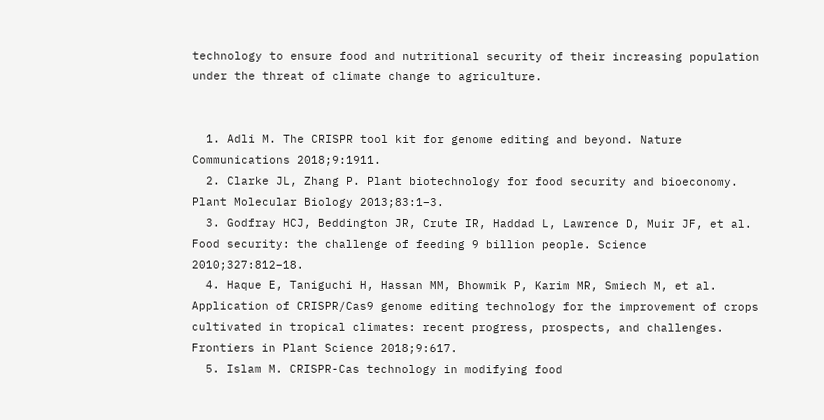technology to ensure food and nutritional security of their increasing population under the threat of climate change to agriculture.


  1. Adli M. The CRISPR tool kit for genome editing and beyond. Nature Communications 2018;9:1911.
  2. Clarke JL, Zhang P. Plant biotechnology for food security and bioeconomy. Plant Molecular Biology 2013;83:1–3.
  3. Godfray HCJ, Beddington JR, Crute IR, Haddad L, Lawrence D, Muir JF, et al. Food security: the challenge of feeding 9 billion people. Science 2010;327:812–18.
  4. Haque E, Taniguchi H, Hassan MM, Bhowmik P, Karim MR, Smiech M, et al. Application of CRISPR/Cas9 genome editing technology for the improvement of crops cultivated in tropical climates: recent progress, prospects, and challenges. Frontiers in Plant Science 2018;9:617.
  5. Islam M. CRISPR-Cas technology in modifying food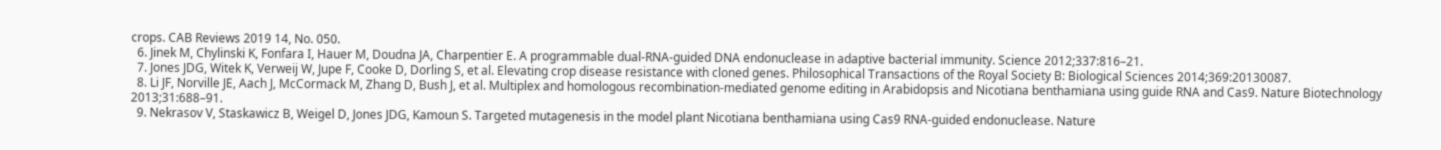crops. CAB Reviews 2019 14, No. 050.
  6. Jinek M, Chylinski K, Fonfara I, Hauer M, Doudna JA, Charpentier E. A programmable dual-RNA-guided DNA endonuclease in adaptive bacterial immunity. Science 2012;337:816–21.
  7. Jones JDG, Witek K, Verweij W, Jupe F, Cooke D, Dorling S, et al. Elevating crop disease resistance with cloned genes. Philosophical Transactions of the Royal Society B: Biological Sciences 2014;369:20130087.
  8. Li JF, Norville JE, Aach J, McCormack M, Zhang D, Bush J, et al. Multiplex and homologous recombination-mediated genome editing in Arabidopsis and Nicotiana benthamiana using guide RNA and Cas9. Nature Biotechnology 2013;31:688–91.
  9. Nekrasov V, Staskawicz B, Weigel D, Jones JDG, Kamoun S. Targeted mutagenesis in the model plant Nicotiana benthamiana using Cas9 RNA-guided endonuclease. Nature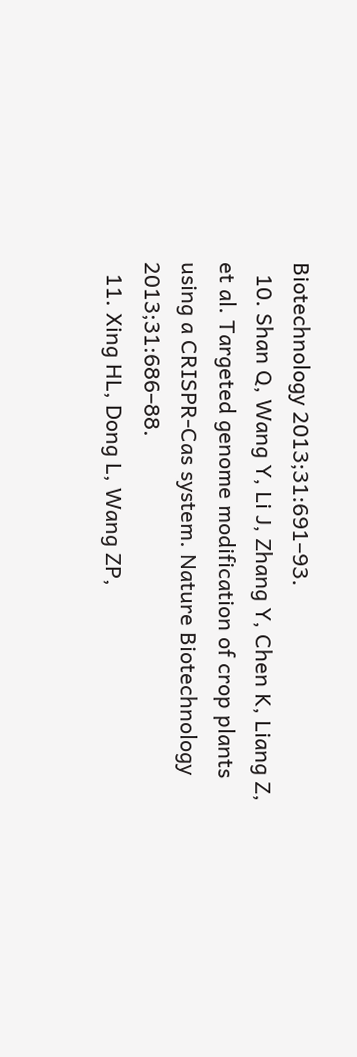Biotechnology 2013;31:691–93.
  10. Shan Q, Wang Y, Li J, Zhang Y, Chen K, Liang Z, et al. Targeted genome modification of crop plants using a CRISPR-Cas system. Nature Biotechnology 2013;31:686–88.
  11. Xing HL, Dong L, Wang ZP,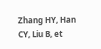Zhang HY, Han CY, Liu B, et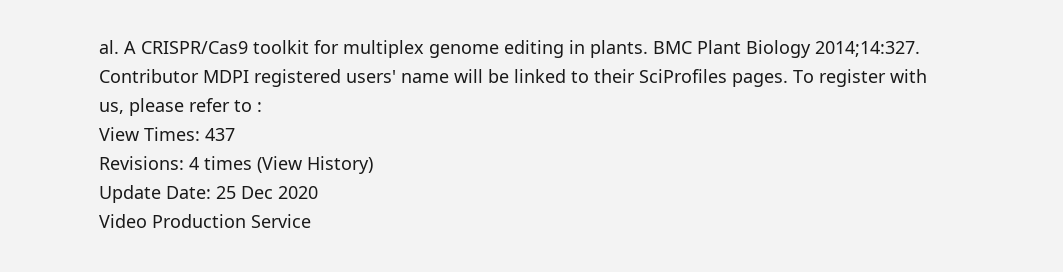al. A CRISPR/Cas9 toolkit for multiplex genome editing in plants. BMC Plant Biology 2014;14:327.
Contributor MDPI registered users' name will be linked to their SciProfiles pages. To register with us, please refer to :
View Times: 437
Revisions: 4 times (View History)
Update Date: 25 Dec 2020
Video Production Service